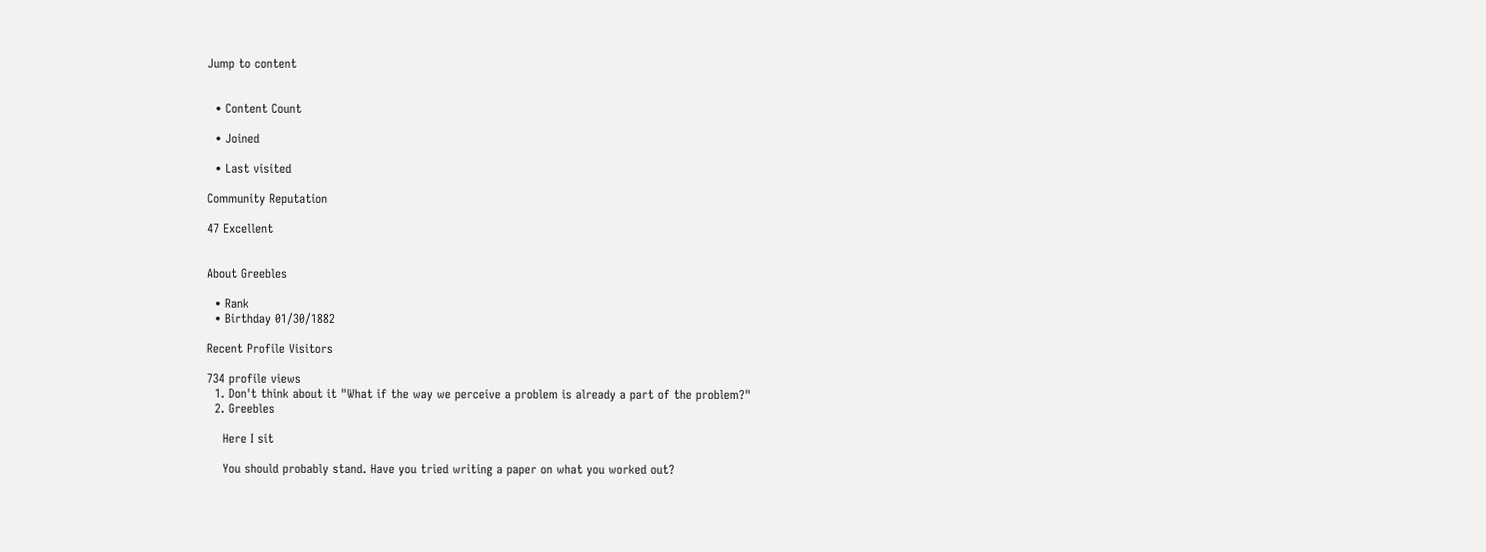Jump to content


  • Content Count

  • Joined

  • Last visited

Community Reputation

47 Excellent


About Greebles

  • Rank
  • Birthday 01/30/1882

Recent Profile Visitors

734 profile views
  1. Don't think about it "What if the way we perceive a problem is already a part of the problem?"
  2. Greebles

    Here I sit

    You should probably stand. Have you tried writing a paper on what you worked out?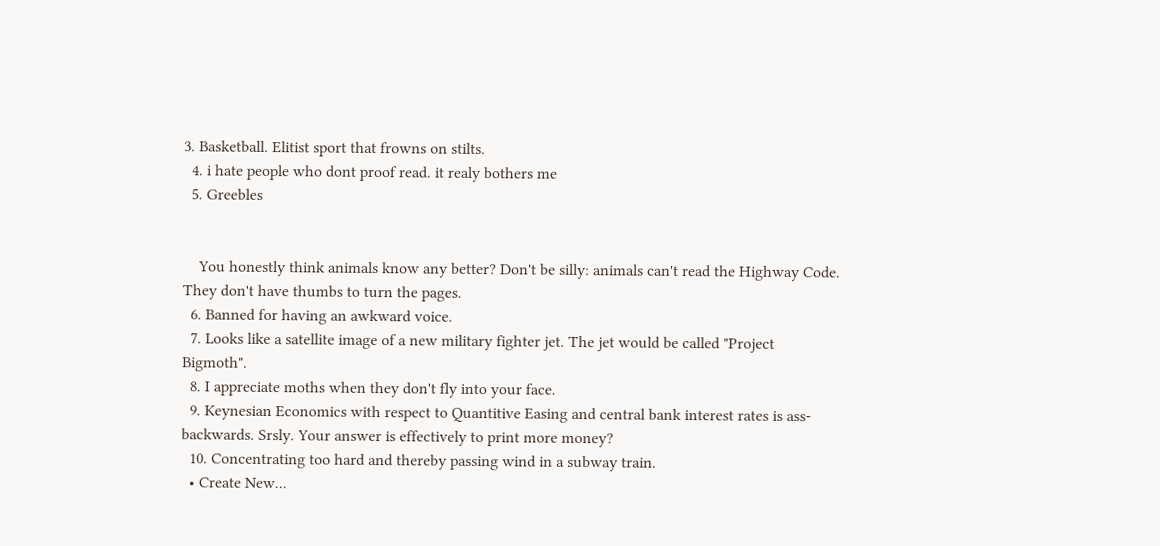3. Basketball. Elitist sport that frowns on stilts.
  4. i hate people who dont proof read. it realy bothers me
  5. Greebles


    You honestly think animals know any better? Don't be silly: animals can't read the Highway Code. They don't have thumbs to turn the pages.
  6. Banned for having an awkward voice.
  7. Looks like a satellite image of a new military fighter jet. The jet would be called "Project Bigmoth".
  8. I appreciate moths when they don't fly into your face.
  9. Keynesian Economics with respect to Quantitive Easing and central bank interest rates is ass-backwards. Srsly. Your answer is effectively to print more money?
  10. Concentrating too hard and thereby passing wind in a subway train.
  • Create New...